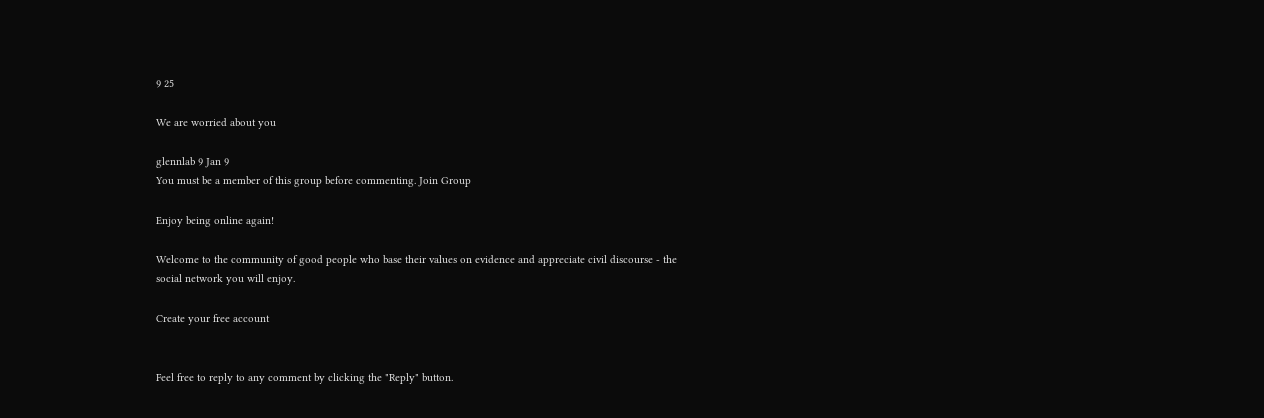9 25

We are worried about you

glennlab 9 Jan 9
You must be a member of this group before commenting. Join Group

Enjoy being online again!

Welcome to the community of good people who base their values on evidence and appreciate civil discourse - the social network you will enjoy.

Create your free account


Feel free to reply to any comment by clicking the "Reply" button.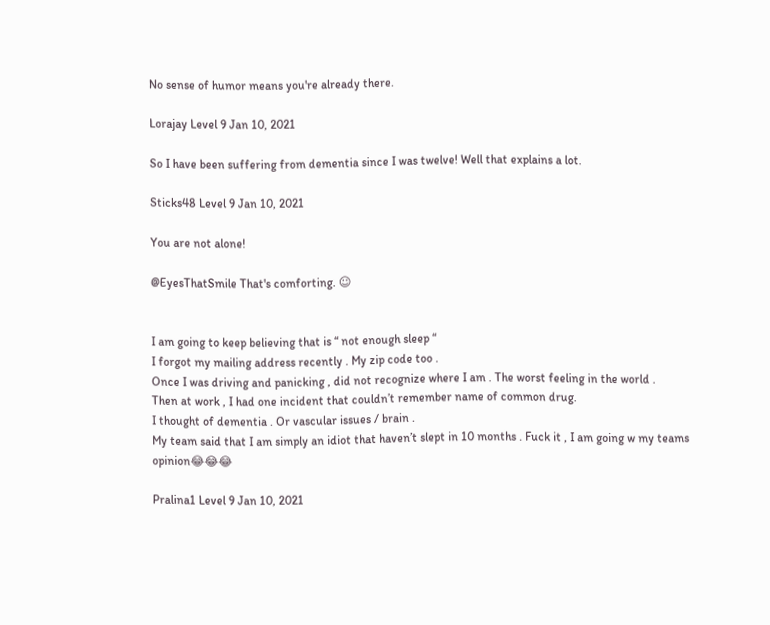No sense of humor means you're already there.

Lorajay Level 9 Jan 10, 2021

So I have been suffering from dementia since I was twelve! Well that explains a lot.

Sticks48 Level 9 Jan 10, 2021

You are not alone!

@EyesThatSmile That's comforting. ☺


I am going to keep believing that is “ not enough sleep “
I forgot my mailing address recently . My zip code too .
Once I was driving and panicking , did not recognize where I am . The worst feeling in the world .
Then at work , I had one incident that couldn’t remember name of common drug.
I thought of dementia . Or vascular issues / brain .
My team said that I am simply an idiot that haven’t slept in 10 months . Fuck it , I am going w my teams opinion😂😂😂

Pralina1 Level 9 Jan 10, 2021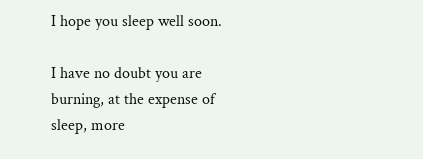I hope you sleep well soon.

I have no doubt you are burning, at the expense of sleep, more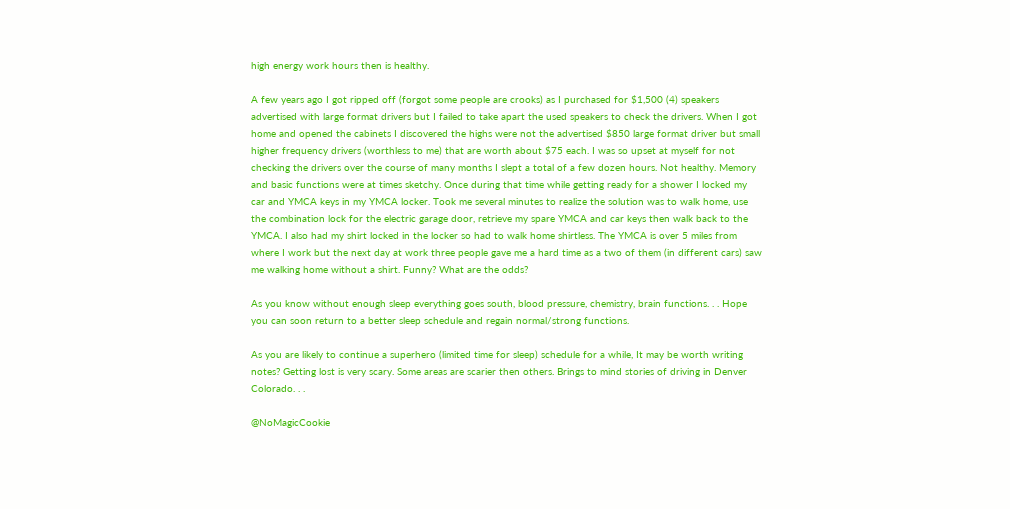high energy work hours then is healthy.

A few years ago I got ripped off (forgot some people are crooks) as I purchased for $1,500 (4) speakers advertised with large format drivers but I failed to take apart the used speakers to check the drivers. When I got home and opened the cabinets I discovered the highs were not the advertised $850 large format driver but small higher frequency drivers (worthless to me) that are worth about $75 each. I was so upset at myself for not checking the drivers over the course of many months I slept a total of a few dozen hours. Not healthy. Memory and basic functions were at times sketchy. Once during that time while getting ready for a shower I locked my car and YMCA keys in my YMCA locker. Took me several minutes to realize the solution was to walk home, use the combination lock for the electric garage door, retrieve my spare YMCA and car keys then walk back to the YMCA. I also had my shirt locked in the locker so had to walk home shirtless. The YMCA is over 5 miles from where I work but the next day at work three people gave me a hard time as a two of them (in different cars) saw me walking home without a shirt. Funny? What are the odds?

As you know without enough sleep everything goes south, blood pressure, chemistry, brain functions. . . Hope you can soon return to a better sleep schedule and regain normal/strong functions.

As you are likely to continue a superhero (limited time for sleep) schedule for a while, It may be worth writing notes? Getting lost is very scary. Some areas are scarier then others. Brings to mind stories of driving in Denver Colorado. . .

@NoMagicCookie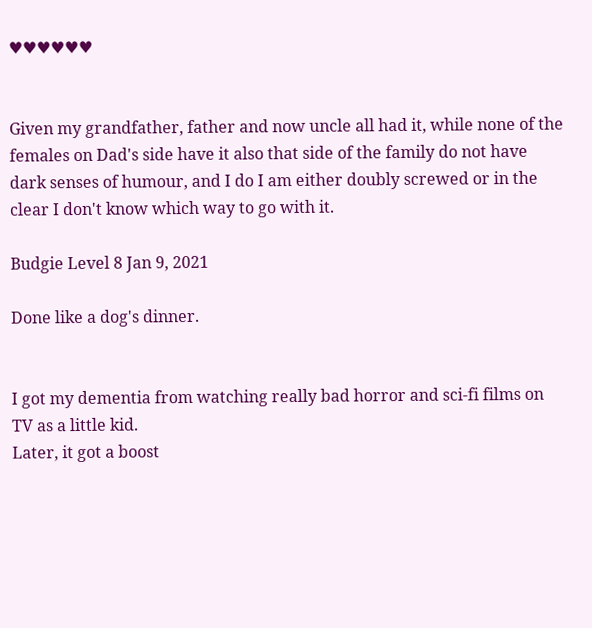♥♥♥♥♥♥


Given my grandfather, father and now uncle all had it, while none of the females on Dad's side have it also that side of the family do not have dark senses of humour, and I do I am either doubly screwed or in the clear I don't know which way to go with it.

Budgie Level 8 Jan 9, 2021

Done like a dog's dinner.


I got my dementia from watching really bad horror and sci-fi films on TV as a little kid.
Later, it got a boost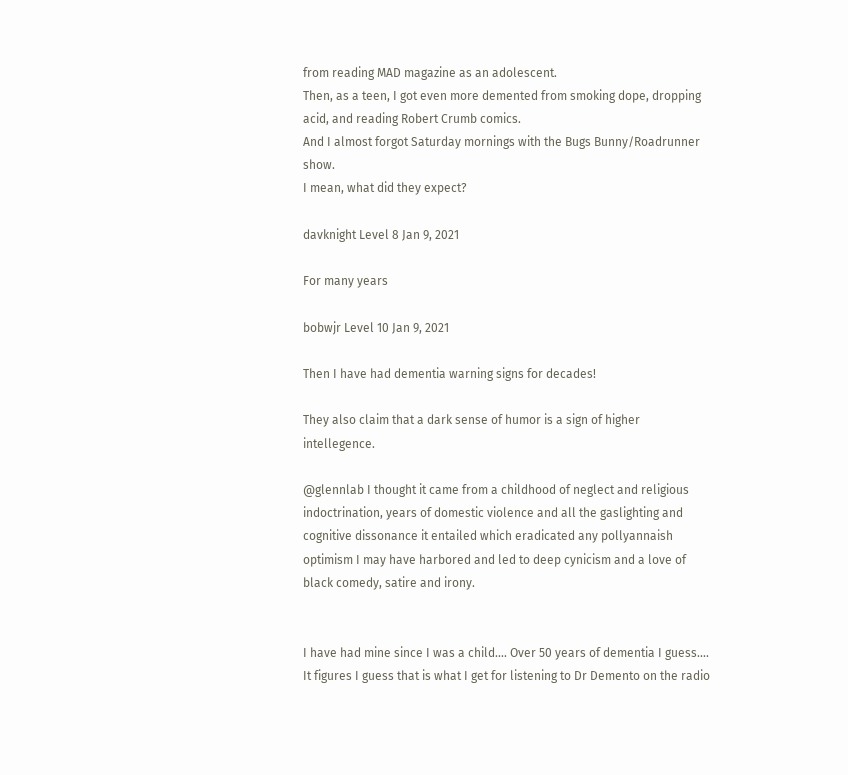from reading MAD magazine as an adolescent.
Then, as a teen, I got even more demented from smoking dope, dropping acid, and reading Robert Crumb comics.
And I almost forgot Saturday mornings with the Bugs Bunny/Roadrunner show.
I mean, what did they expect?

davknight Level 8 Jan 9, 2021

For many years

bobwjr Level 10 Jan 9, 2021

Then I have had dementia warning signs for decades!

They also claim that a dark sense of humor is a sign of higher intellegence.

@glennlab I thought it came from a childhood of neglect and religious indoctrination, years of domestic violence and all the gaslighting and cognitive dissonance it entailed which eradicated any pollyannaish optimism I may have harbored and led to deep cynicism and a love of black comedy, satire and irony.


I have had mine since I was a child.... Over 50 years of dementia I guess.... It figures I guess that is what I get for listening to Dr Demento on the radio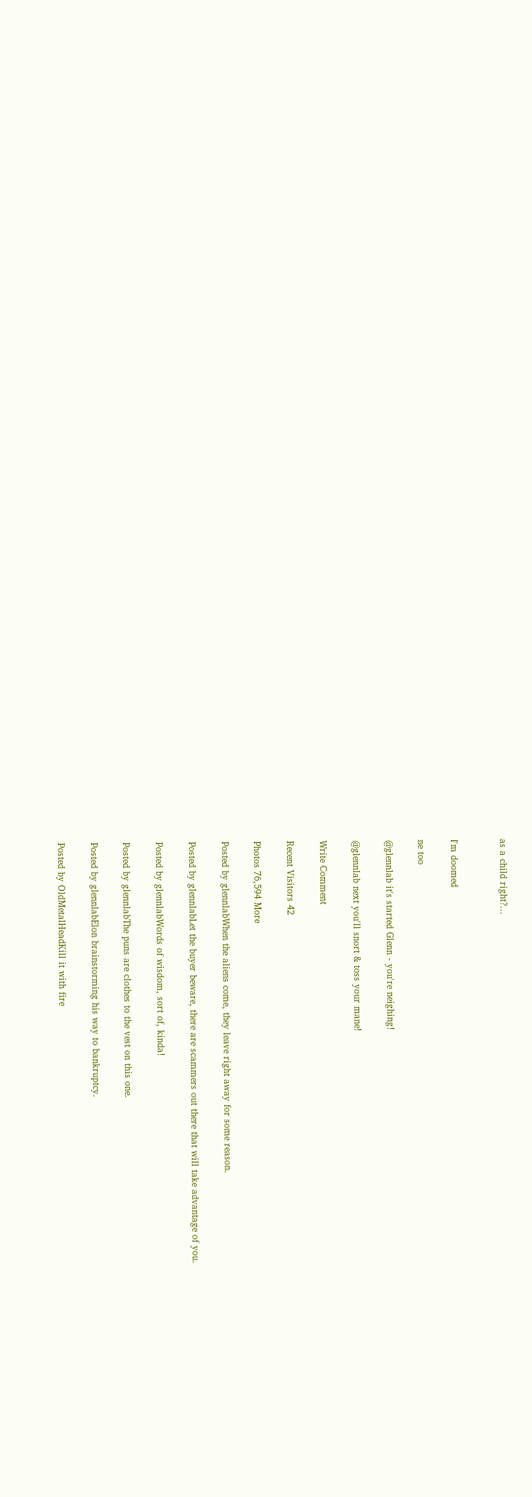as a child right?...


I'm doomed

ne too

@glennlab it's started Glenn - you're neighing!

@glennlab next you'll snort & toss your mane!

Write Comment

Recent Visitors 42

Photos 76,594 More

Posted by glennlabWhen the aliens come, they leave right away for some reason.

Posted by glennlabLet the buyer beware, there are scammers out there that will take advantage of you.

Posted by glennlabWords of wisdom, sort of, kinda!

Posted by glennlabThe puns are clothes to the vest on this one.

Posted by glennlabElon brainstorming his way to bankruptcy.

Posted by OldMetalHeadKill it with fire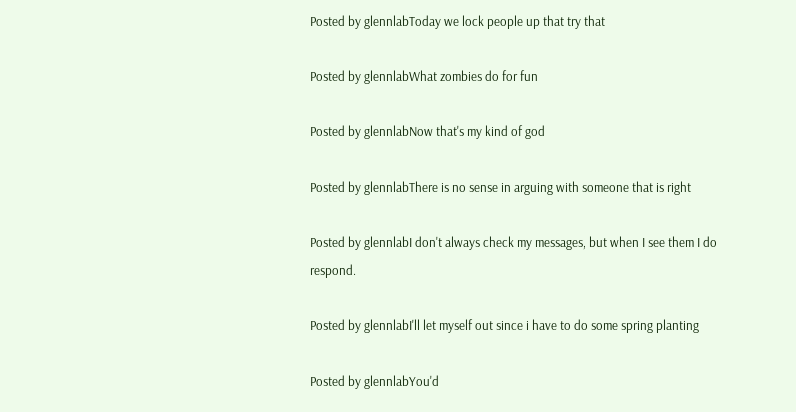Posted by glennlabToday we lock people up that try that

Posted by glennlabWhat zombies do for fun

Posted by glennlabNow that's my kind of god

Posted by glennlabThere is no sense in arguing with someone that is right

Posted by glennlabI don't always check my messages, but when I see them I do respond.

Posted by glennlabI'll let myself out since i have to do some spring planting

Posted by glennlabYou'd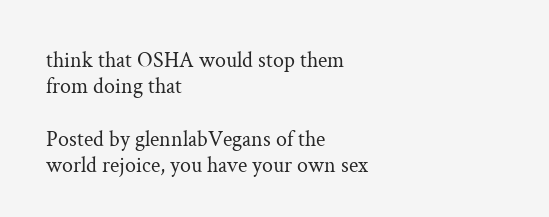think that OSHA would stop them from doing that

Posted by glennlabVegans of the world rejoice, you have your own sex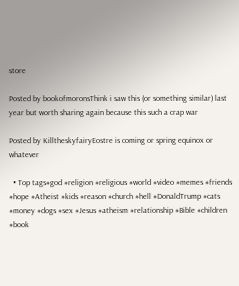store

Posted by bookofmoronsThink i saw this (or something similar) last year but worth sharing again because this such a crap war

Posted by KilltheskyfairyEostre is coming or spring equinox or whatever

  • Top tags#god #religion #religious #world #video #memes #friends #hope #Atheist #kids #reason #church #hell #DonaldTrump #cats #money #dogs #sex #Jesus #atheism #relationship #Bible #children #book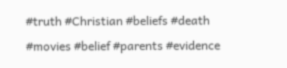#truth #Christian #beliefs #death #movies #belief #parents #evidence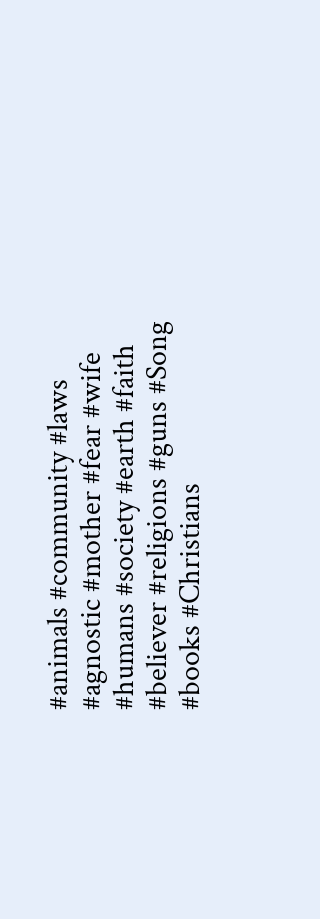#animals #community #laws #agnostic #mother #fear #wife #humans #society #earth #faith #believer #religions #guns #Song #books #Christians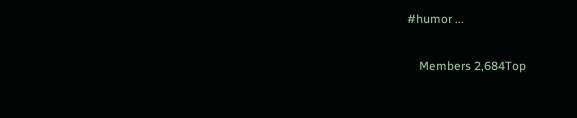#humor ...

    Members 2,684Top